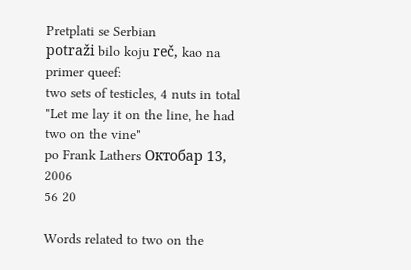Pretplati se Serbian
potraži bilo koju reč, kao na primer queef:
two sets of testicles, 4 nuts in total
"Let me lay it on the line, he had two on the vine"
po Frank Lathers Октобар 13, 2006
56 20

Words related to two on the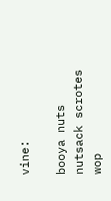vine:

booya nuts nutsack scrotes wop